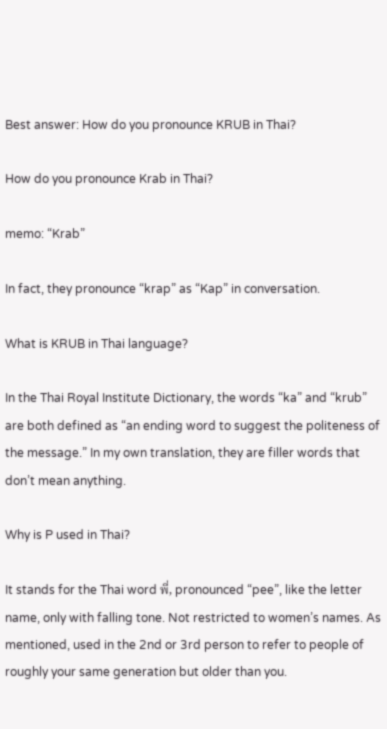Best answer: How do you pronounce KRUB in Thai?

How do you pronounce Krab in Thai?

memo: “Krab”

In fact, they pronounce “krap” as “Kap” in conversation.

What is KRUB in Thai language?

In the Thai Royal Institute Dictionary, the words “ka” and “krub” are both defined as “an ending word to suggest the politeness of the message.” In my own translation, they are filler words that don’t mean anything.

Why is P used in Thai?

It stands for the Thai word พี่, pronounced “pee”, like the letter name, only with falling tone. Not restricted to women’s names. As mentioned, used in the 2nd or 3rd person to refer to people of roughly your same generation but older than you.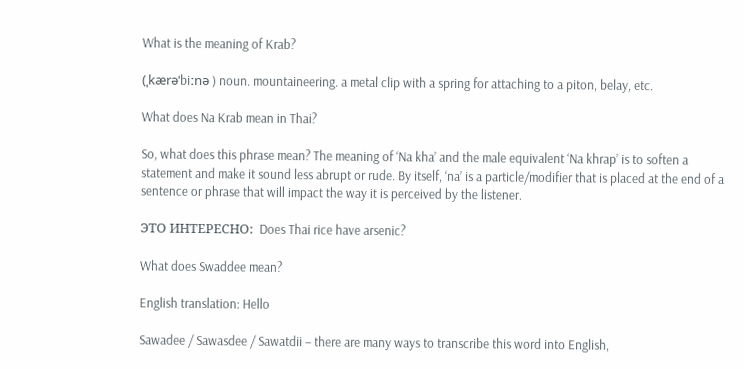What is the meaning of Krab?

(ˌkærəˈbiːnə ) noun. mountaineering. a metal clip with a spring for attaching to a piton, belay, etc.

What does Na Krab mean in Thai?

So, what does this phrase mean? The meaning of ‘Na kha’ and the male equivalent ‘Na khrap’ is to soften a statement and make it sound less abrupt or rude. By itself, ‘na’ is a particle/modifier that is placed at the end of a sentence or phrase that will impact the way it is perceived by the listener.

ЭТО ИНТЕРЕСНО:  Does Thai rice have arsenic?

What does Swaddee mean?

English translation: Hello

Sawadee / Sawasdee / Sawatdii – there are many ways to transcribe this word into English,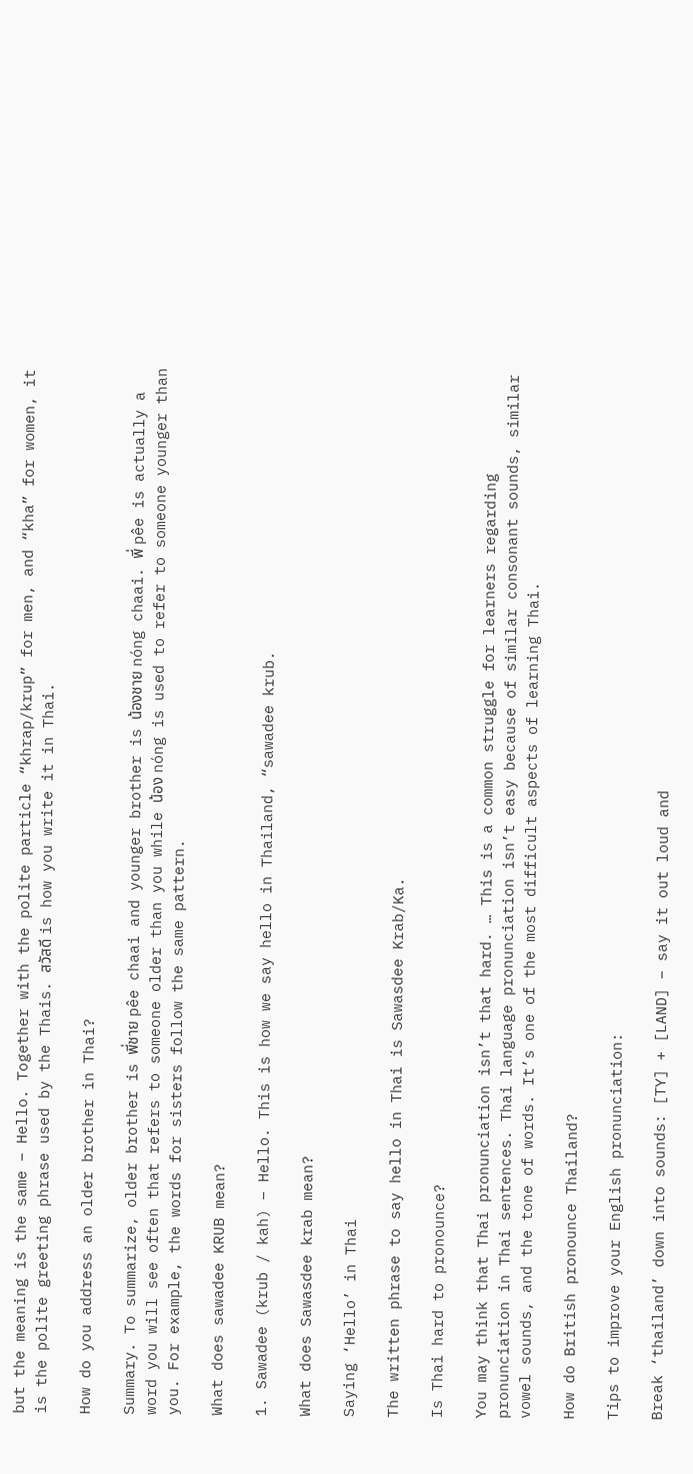but the meaning is the same – Hello. Together with the polite particle “khrap/krup” for men, and “kha” for women, it is the polite greeting phrase used by the Thais. สวัสดี is how you write it in Thai.

How do you address an older brother in Thai?

Summary. To summarize, older brother is พี่ชาย pêe chaai and younger brother is น้องชาย nóng chaai. พี่ pêe is actually a word you will see often that refers to someone older than you while น้อง nóng is used to refer to someone younger than you. For example, the words for sisters follow the same pattern.

What does sawadee KRUB mean?

1. Sawadee (krub / kah) – Hello. This is how we say hello in Thailand, “sawadee krub.

What does Sawasdee krab mean?

Saying ‘Hello’ in Thai

The written phrase to say hello in Thai is Sawasdee Krab/Ka.

Is Thai hard to pronounce?

You may think that Thai pronunciation isn’t that hard. … This is a common struggle for learners regarding pronunciation in Thai sentences. Thai language pronunciation isn’t easy because of similar consonant sounds, similar vowel sounds, and the tone of words. It’s one of the most difficult aspects of learning Thai.

How do British pronounce Thailand?

Tips to improve your English pronunciation:

Break ‘thailand’ down into sounds: [TY] + [LAND] – say it out loud and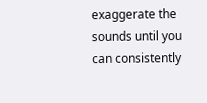exaggerate the sounds until you can consistently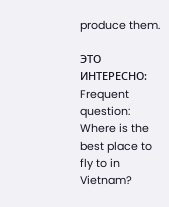produce them.

ЭТО ИНТЕРЕСНО:  Frequent question: Where is the best place to fly to in Vietnam?